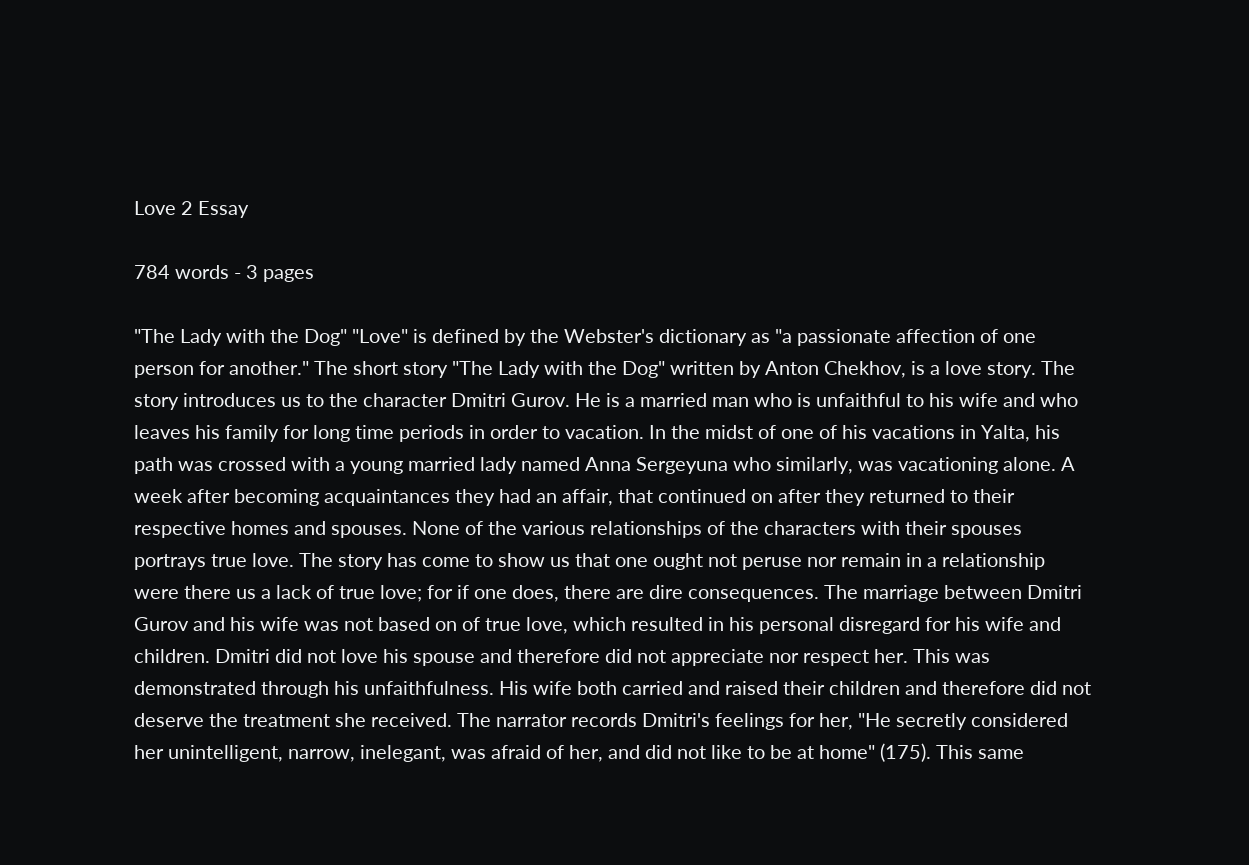Love 2 Essay

784 words - 3 pages

"The Lady with the Dog" "Love" is defined by the Webster's dictionary as "a passionate affection of one person for another." The short story "The Lady with the Dog" written by Anton Chekhov, is a love story. The story introduces us to the character Dmitri Gurov. He is a married man who is unfaithful to his wife and who leaves his family for long time periods in order to vacation. In the midst of one of his vacations in Yalta, his path was crossed with a young married lady named Anna Sergeyuna who similarly, was vacationing alone. A week after becoming acquaintances they had an affair, that continued on after they returned to their respective homes and spouses. None of the various relationships of the characters with their spouses portrays true love. The story has come to show us that one ought not peruse nor remain in a relationship were there us a lack of true love; for if one does, there are dire consequences. The marriage between Dmitri Gurov and his wife was not based on of true love, which resulted in his personal disregard for his wife and children. Dmitri did not love his spouse and therefore did not appreciate nor respect her. This was demonstrated through his unfaithfulness. His wife both carried and raised their children and therefore did not deserve the treatment she received. The narrator records Dmitri's feelings for her, "He secretly considered her unintelligent, narrow, inelegant, was afraid of her, and did not like to be at home" (175). This same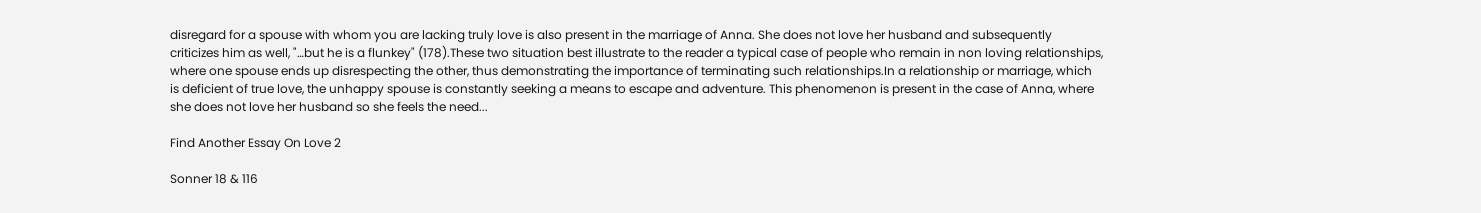disregard for a spouse with whom you are lacking truly love is also present in the marriage of Anna. She does not love her husband and subsequently criticizes him as well, "…but he is a flunkey" (178).These two situation best illustrate to the reader a typical case of people who remain in non loving relationships, where one spouse ends up disrespecting the other, thus demonstrating the importance of terminating such relationships.In a relationship or marriage, which is deficient of true love, the unhappy spouse is constantly seeking a means to escape and adventure. This phenomenon is present in the case of Anna, where she does not love her husband so she feels the need...

Find Another Essay On Love 2

Sonner 18 & 116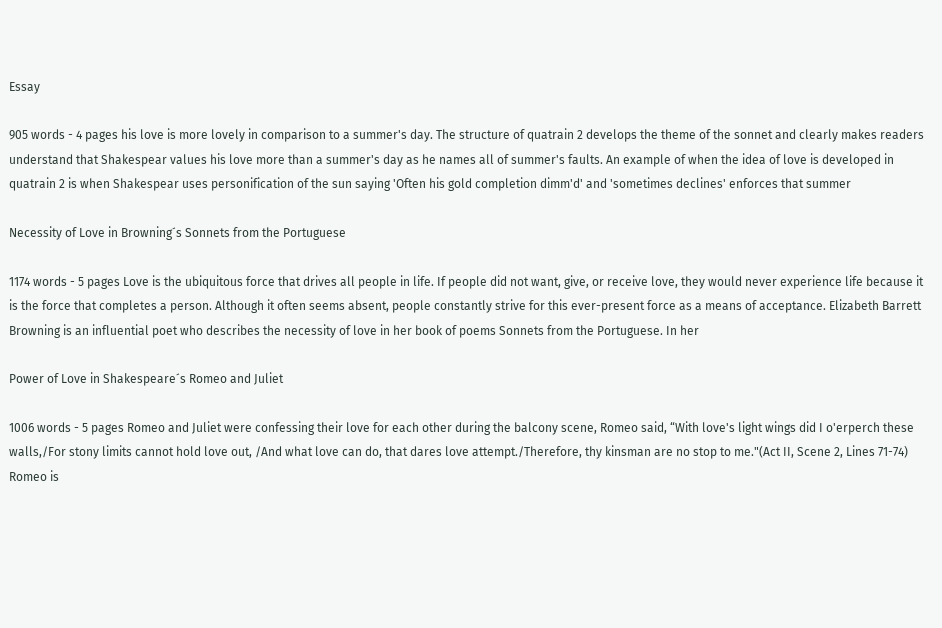Essay

905 words - 4 pages his love is more lovely in comparison to a summer's day. The structure of quatrain 2 develops the theme of the sonnet and clearly makes readers understand that Shakespear values his love more than a summer's day as he names all of summer's faults. An example of when the idea of love is developed in quatrain 2 is when Shakespear uses personification of the sun saying 'Often his gold completion dimm'd' and 'sometimes declines' enforces that summer

Necessity of Love in Browning´s Sonnets from the Portuguese

1174 words - 5 pages Love is the ubiquitous force that drives all people in life. If people did not want, give, or receive love, they would never experience life because it is the force that completes a person. Although it often seems absent, people constantly strive for this ever-present force as a means of acceptance. Elizabeth Barrett Browning is an influential poet who describes the necessity of love in her book of poems Sonnets from the Portuguese. In her

Power of Love in Shakespeare´s Romeo and Juliet

1006 words - 5 pages Romeo and Juliet were confessing their love for each other during the balcony scene, Romeo said, “With love's light wings did I o'erperch these walls,/For stony limits cannot hold love out, /And what love can do, that dares love attempt./Therefore, thy kinsman are no stop to me."(Act II, Scene 2, Lines 71-74) Romeo is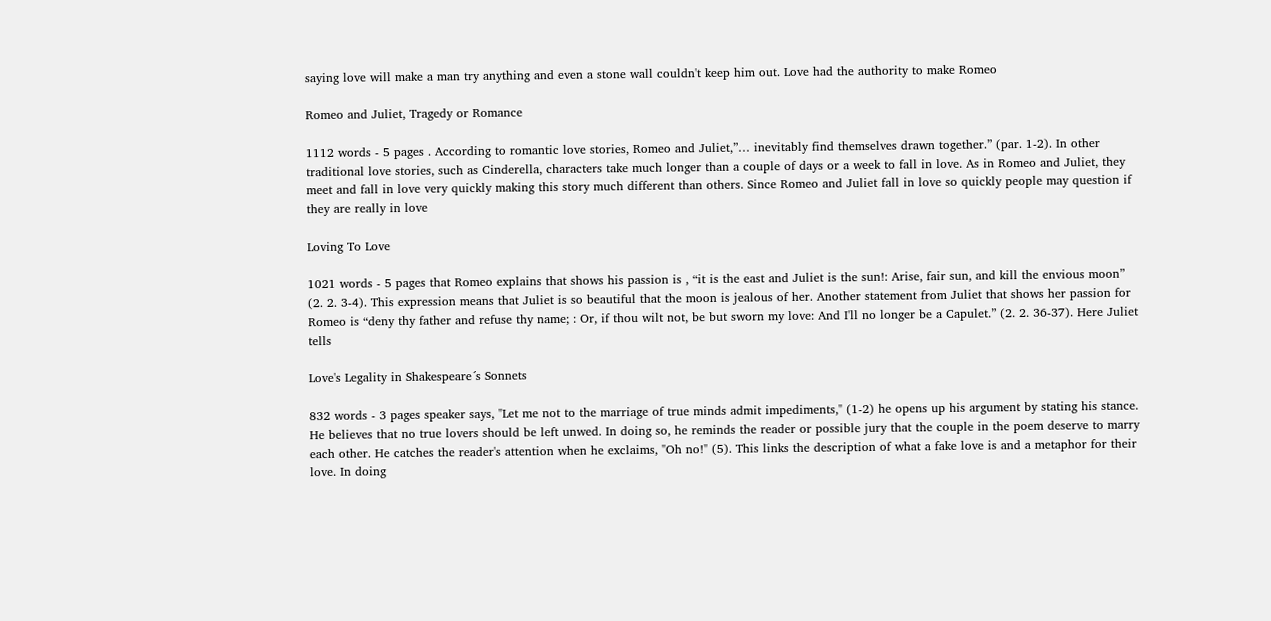saying love will make a man try anything and even a stone wall couldn't keep him out. Love had the authority to make Romeo

Romeo and Juliet, Tragedy or Romance

1112 words - 5 pages . According to romantic love stories, Romeo and Juliet,”… inevitably find themselves drawn together.” (par. 1-2). In other traditional love stories, such as Cinderella, characters take much longer than a couple of days or a week to fall in love. As in Romeo and Juliet, they meet and fall in love very quickly making this story much different than others. Since Romeo and Juliet fall in love so quickly people may question if they are really in love

Loving To Love

1021 words - 5 pages that Romeo explains that shows his passion is , “it is the east and Juliet is the sun!: Arise, fair sun, and kill the envious moon” (2. 2. 3-4). This expression means that Juliet is so beautiful that the moon is jealous of her. Another statement from Juliet that shows her passion for Romeo is “deny thy father and refuse thy name; : Or, if thou wilt not, be but sworn my love: And I'll no longer be a Capulet.” (2. 2. 36-37). Here Juliet tells

Love's Legality in Shakespeare´s Sonnets

832 words - 3 pages speaker says, "Let me not to the marriage of true minds admit impediments," (1-2) he opens up his argument by stating his stance. He believes that no true lovers should be left unwed. In doing so, he reminds the reader or possible jury that the couple in the poem deserve to marry each other. He catches the reader's attention when he exclaims, "Oh no!" (5). This links the description of what a fake love is and a metaphor for their love. In doing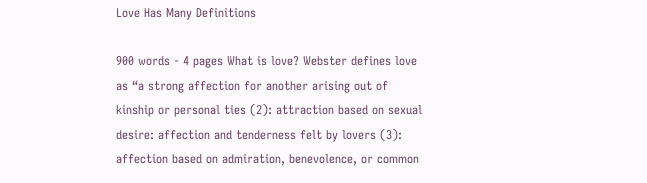Love Has Many Definitions

900 words - 4 pages What is love? Webster defines love as “a strong affection for another arising out of kinship or personal ties (2): attraction based on sexual desire: affection and tenderness felt by lovers (3): affection based on admiration, benevolence, or common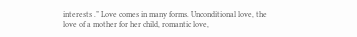interests .” Love comes in many forms. Unconditional love, the love of a mother for her child, romantic love,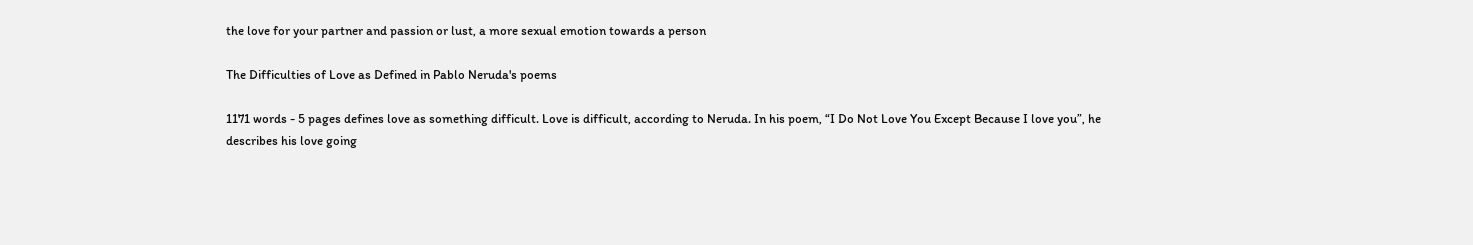the love for your partner and passion or lust, a more sexual emotion towards a person

The Difficulties of Love as Defined in Pablo Neruda's poems

1171 words - 5 pages defines love as something difficult. Love is difficult, according to Neruda. In his poem, “I Do Not Love You Except Because I love you”, he describes his love going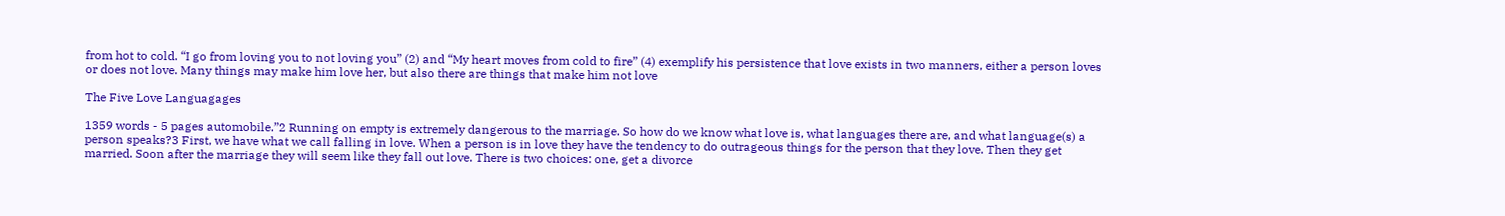from hot to cold. “I go from loving you to not loving you” (2) and “My heart moves from cold to fire” (4) exemplify his persistence that love exists in two manners, either a person loves or does not love. Many things may make him love her, but also there are things that make him not love

The Five Love Languagages

1359 words - 5 pages automobile.”2 Running on empty is extremely dangerous to the marriage. So how do we know what love is, what languages there are, and what language(s) a person speaks?3 First, we have what we call falling in love. When a person is in love they have the tendency to do outrageous things for the person that they love. Then they get married. Soon after the marriage they will seem like they fall out love. There is two choices: one, get a divorce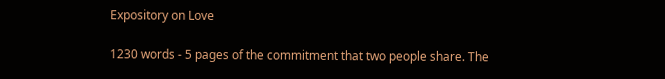Expository on Love

1230 words - 5 pages of the commitment that two people share. The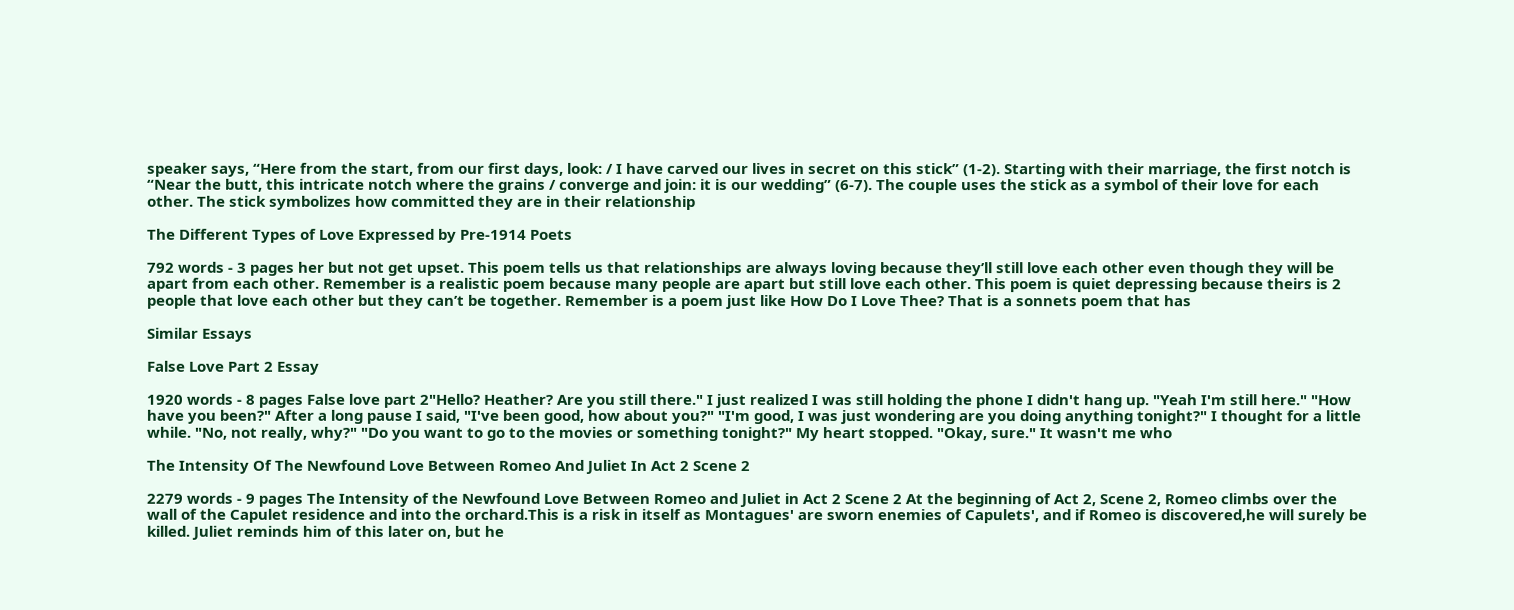speaker says, “Here from the start, from our first days, look: / I have carved our lives in secret on this stick” (1-2). Starting with their marriage, the first notch is “Near the butt, this intricate notch where the grains / converge and join: it is our wedding” (6-7). The couple uses the stick as a symbol of their love for each other. The stick symbolizes how committed they are in their relationship

The Different Types of Love Expressed by Pre-1914 Poets

792 words - 3 pages her but not get upset. This poem tells us that relationships are always loving because they’ll still love each other even though they will be apart from each other. Remember is a realistic poem because many people are apart but still love each other. This poem is quiet depressing because theirs is 2 people that love each other but they can’t be together. Remember is a poem just like How Do I Love Thee? That is a sonnets poem that has

Similar Essays

False Love Part 2 Essay

1920 words - 8 pages False love part 2"Hello? Heather? Are you still there." I just realized I was still holding the phone I didn't hang up. "Yeah I'm still here." "How have you been?" After a long pause I said, "I've been good, how about you?" "I'm good, I was just wondering are you doing anything tonight?" I thought for a little while. "No, not really, why?" "Do you want to go to the movies or something tonight?" My heart stopped. "Okay, sure." It wasn't me who

The Intensity Of The Newfound Love Between Romeo And Juliet In Act 2 Scene 2

2279 words - 9 pages The Intensity of the Newfound Love Between Romeo and Juliet in Act 2 Scene 2 At the beginning of Act 2, Scene 2, Romeo climbs over the wall of the Capulet residence and into the orchard.This is a risk in itself as Montagues' are sworn enemies of Capulets', and if Romeo is discovered,he will surely be killed. Juliet reminds him of this later on, but he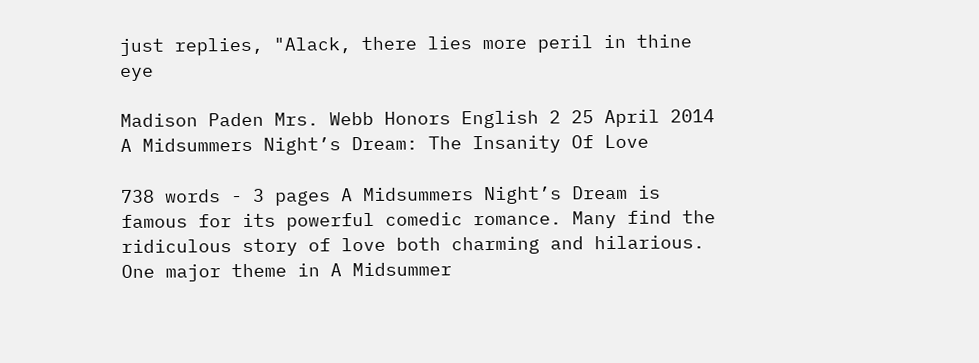just replies, "Alack, there lies more peril in thine eye

Madison Paden Mrs. Webb Honors English 2 25 April 2014 A Midsummers Night’s Dream: The Insanity Of Love

738 words - 3 pages A Midsummers Night’s Dream is famous for its powerful comedic romance. Many find the ridiculous story of love both charming and hilarious. One major theme in A Midsummer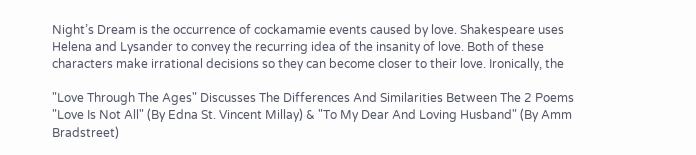Night’s Dream is the occurrence of cockamamie events caused by love. Shakespeare uses Helena and Lysander to convey the recurring idea of the insanity of love. Both of these characters make irrational decisions so they can become closer to their love. Ironically, the

"Love Through The Ages" Discusses The Differences And Similarities Between The 2 Poems "Love Is Not All" (By Edna St. Vincent Millay) & "To My Dear And Loving Husband" (By Amm Bradstreet)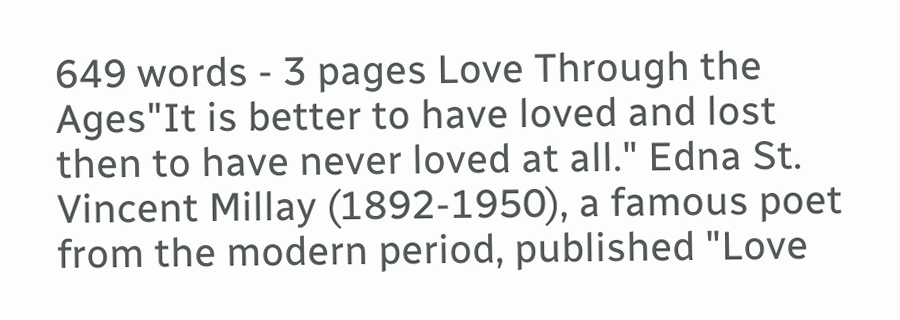649 words - 3 pages Love Through the Ages"It is better to have loved and lost then to have never loved at all." Edna St. Vincent Millay (1892-1950), a famous poet from the modern period, published "Love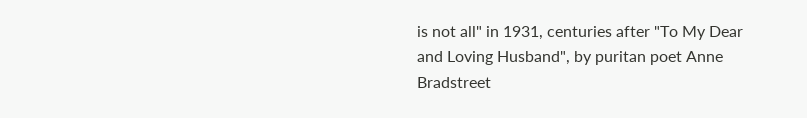is not all" in 1931, centuries after "To My Dear and Loving Husband", by puritan poet Anne Bradstreet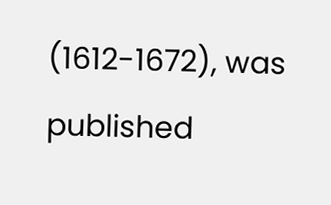(1612-1672), was published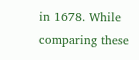in 1678. While comparing these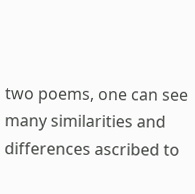two poems, one can see many similarities and differences ascribed to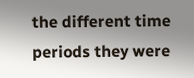the different time periods they were